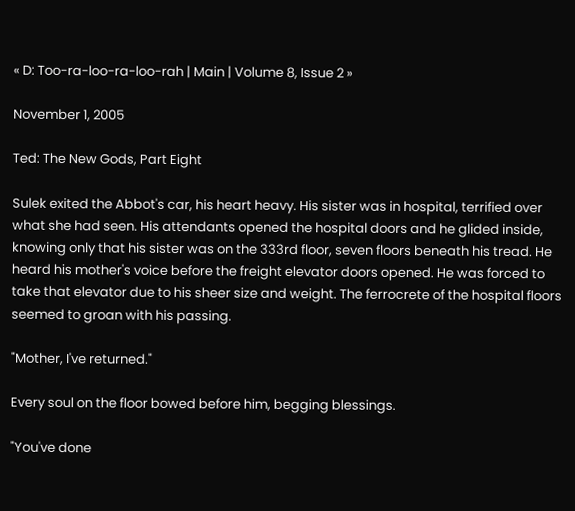« D: Too-ra-loo-ra-loo-rah | Main | Volume 8, Issue 2 »

November 1, 2005

Ted: The New Gods, Part Eight

Sulek exited the Abbot's car, his heart heavy. His sister was in hospital, terrified over what she had seen. His attendants opened the hospital doors and he glided inside, knowing only that his sister was on the 333rd floor, seven floors beneath his tread. He heard his mother's voice before the freight elevator doors opened. He was forced to take that elevator due to his sheer size and weight. The ferrocrete of the hospital floors seemed to groan with his passing.

"Mother, I've returned."

Every soul on the floor bowed before him, begging blessings.

"You've done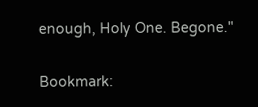enough, Holy One. Begone."

Bookmark: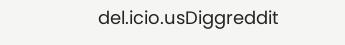del.icio.usDiggreddit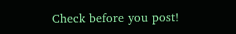Check before you post!